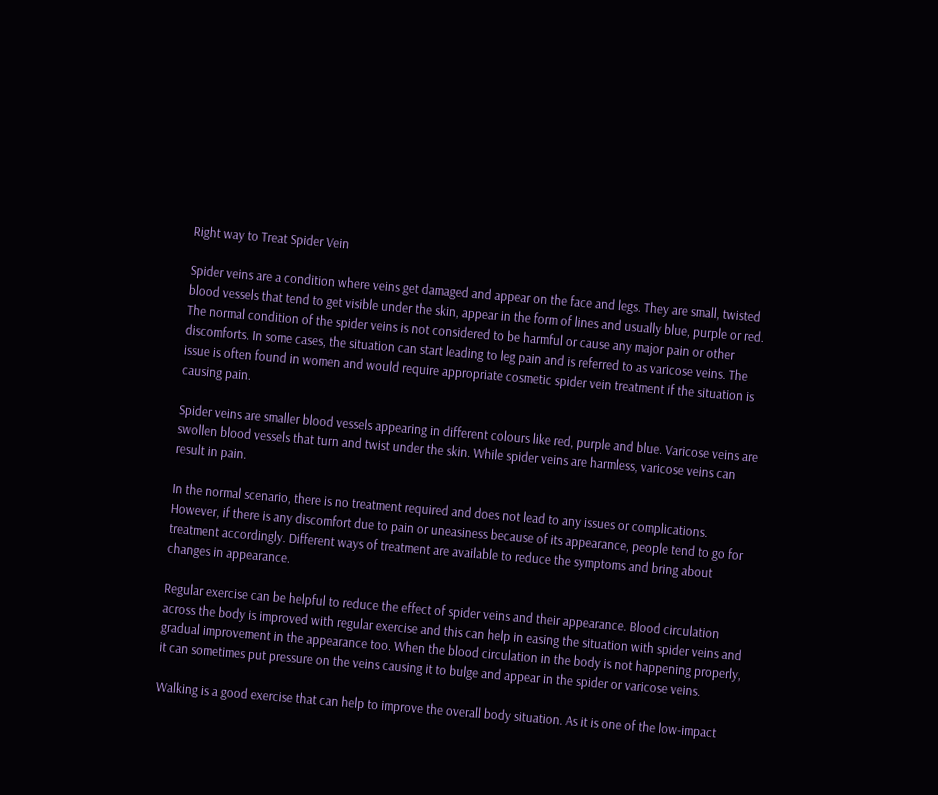Right way to Treat Spider Vein

Spider veins are a condition where veins get damaged and appear on the face and legs. They are small, twisted blood vessels that tend to get visible under the skin, appear in the form of lines and usually blue, purple or red. The normal condition of the spider veins is not considered to be harmful or cause any major pain or other discomforts. In some cases, the situation can start leading to leg pain and is referred to as varicose veins. The issue is often found in women and would require appropriate cosmetic spider vein treatment if the situation is causing pain.

Spider veins are smaller blood vessels appearing in different colours like red, purple and blue. Varicose veins are swollen blood vessels that turn and twist under the skin. While spider veins are harmless, varicose veins can result in pain.

In the normal scenario, there is no treatment required and does not lead to any issues or complications. However, if there is any discomfort due to pain or uneasiness because of its appearance, people tend to go for treatment accordingly. Different ways of treatment are available to reduce the symptoms and bring about changes in appearance.

Regular exercise can be helpful to reduce the effect of spider veins and their appearance. Blood circulation across the body is improved with regular exercise and this can help in easing the situation with spider veins and gradual improvement in the appearance too. When the blood circulation in the body is not happening properly, it can sometimes put pressure on the veins causing it to bulge and appear in the spider or varicose veins.

Walking is a good exercise that can help to improve the overall body situation. As it is one of the low-impact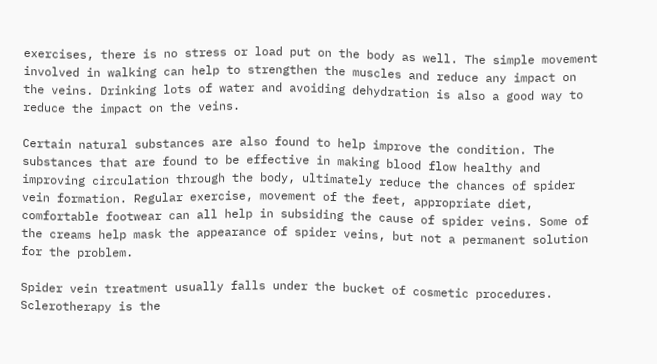exercises, there is no stress or load put on the body as well. The simple movement involved in walking can help to strengthen the muscles and reduce any impact on the veins. Drinking lots of water and avoiding dehydration is also a good way to reduce the impact on the veins.

Certain natural substances are also found to help improve the condition. The substances that are found to be effective in making blood flow healthy and improving circulation through the body, ultimately reduce the chances of spider vein formation. Regular exercise, movement of the feet, appropriate diet, comfortable footwear can all help in subsiding the cause of spider veins. Some of the creams help mask the appearance of spider veins, but not a permanent solution for the problem.

Spider vein treatment usually falls under the bucket of cosmetic procedures. Sclerotherapy is the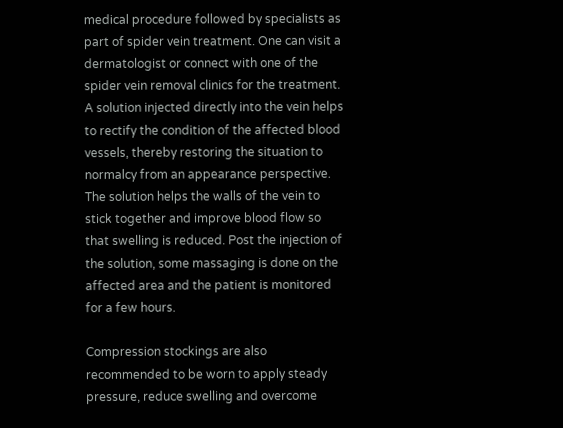medical procedure followed by specialists as part of spider vein treatment. One can visit a dermatologist or connect with one of the spider vein removal clinics for the treatment. A solution injected directly into the vein helps to rectify the condition of the affected blood vessels, thereby restoring the situation to normalcy from an appearance perspective. The solution helps the walls of the vein to stick together and improve blood flow so that swelling is reduced. Post the injection of the solution, some massaging is done on the affected area and the patient is monitored for a few hours.

Compression stockings are also recommended to be worn to apply steady pressure, reduce swelling and overcome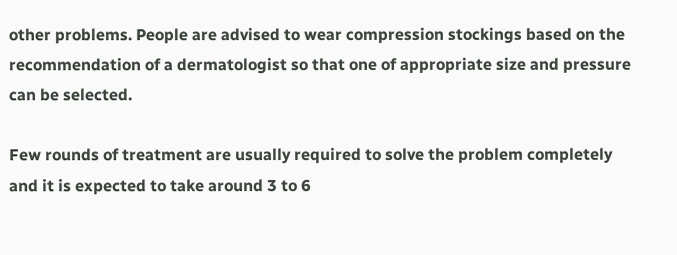other problems. People are advised to wear compression stockings based on the recommendation of a dermatologist so that one of appropriate size and pressure can be selected.

Few rounds of treatment are usually required to solve the problem completely and it is expected to take around 3 to 6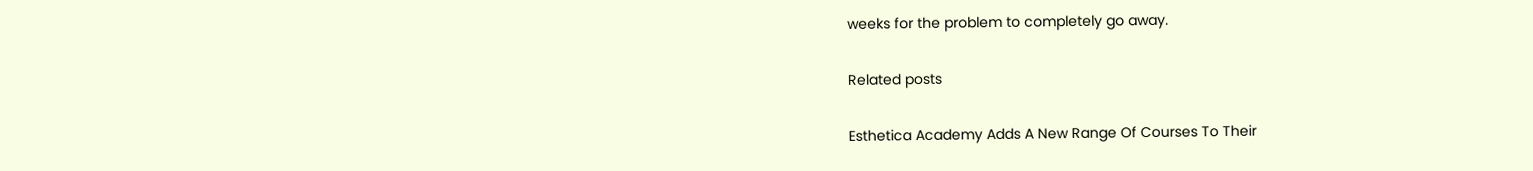weeks for the problem to completely go away.

Related posts

Esthetica Academy Adds A New Range Of Courses To Their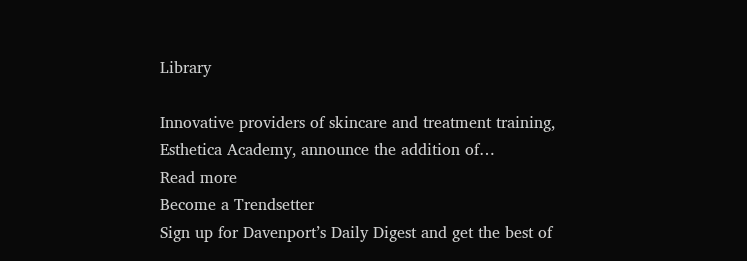Library

Innovative providers of skincare and treatment training, Esthetica Academy, announce the addition of…
Read more
Become a Trendsetter
Sign up for Davenport’s Daily Digest and get the best of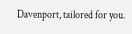Davenport, tailored for you.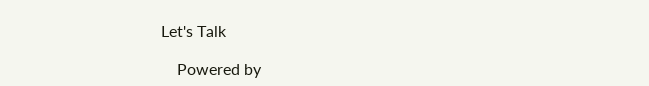Let's Talk

    Powered by